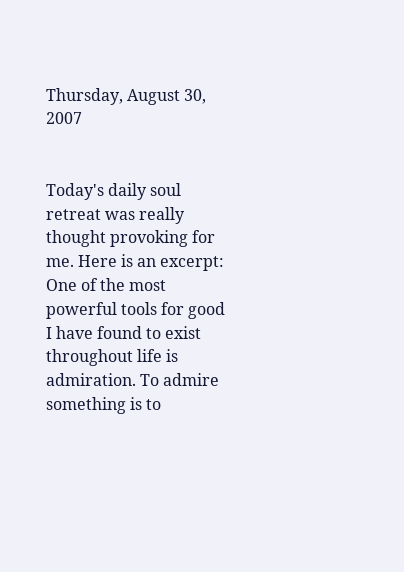Thursday, August 30, 2007


Today's daily soul retreat was really thought provoking for me. Here is an excerpt:
One of the most powerful tools for good I have found to exist throughout life is admiration. To admire something is to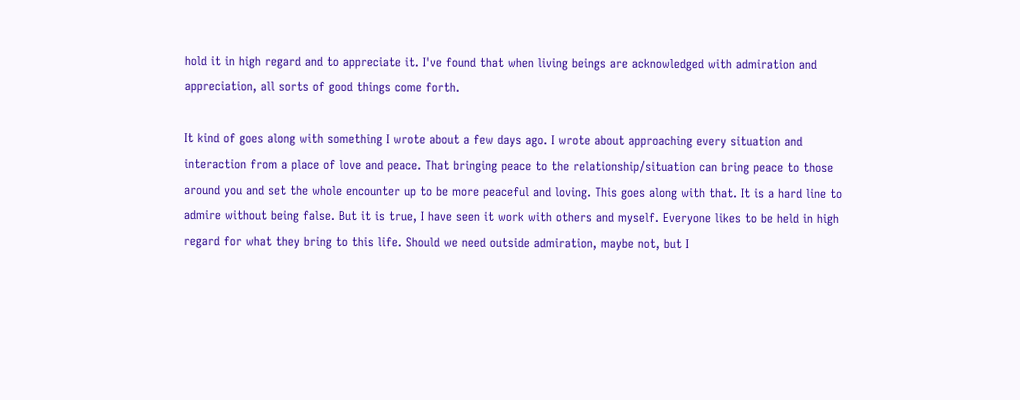hold it in high regard and to appreciate it. I've found that when living beings are acknowledged with admiration and appreciation, all sorts of good things come forth.

It kind of goes along with something I wrote about a few days ago. I wrote about approaching every situation and interaction from a place of love and peace. That bringing peace to the relationship/situation can bring peace to those around you and set the whole encounter up to be more peaceful and loving. This goes along with that. It is a hard line to admire without being false. But it is true, I have seen it work with others and myself. Everyone likes to be held in high regard for what they bring to this life. Should we need outside admiration, maybe not, but I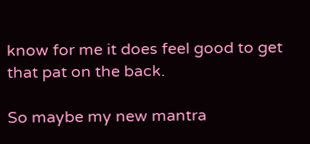know for me it does feel good to get that pat on the back.

So maybe my new mantra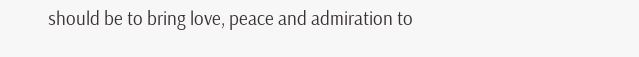should be to bring love, peace and admiration to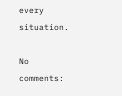every situation.

No comments: